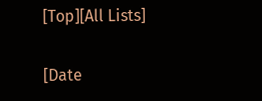[Top][All Lists]

[Date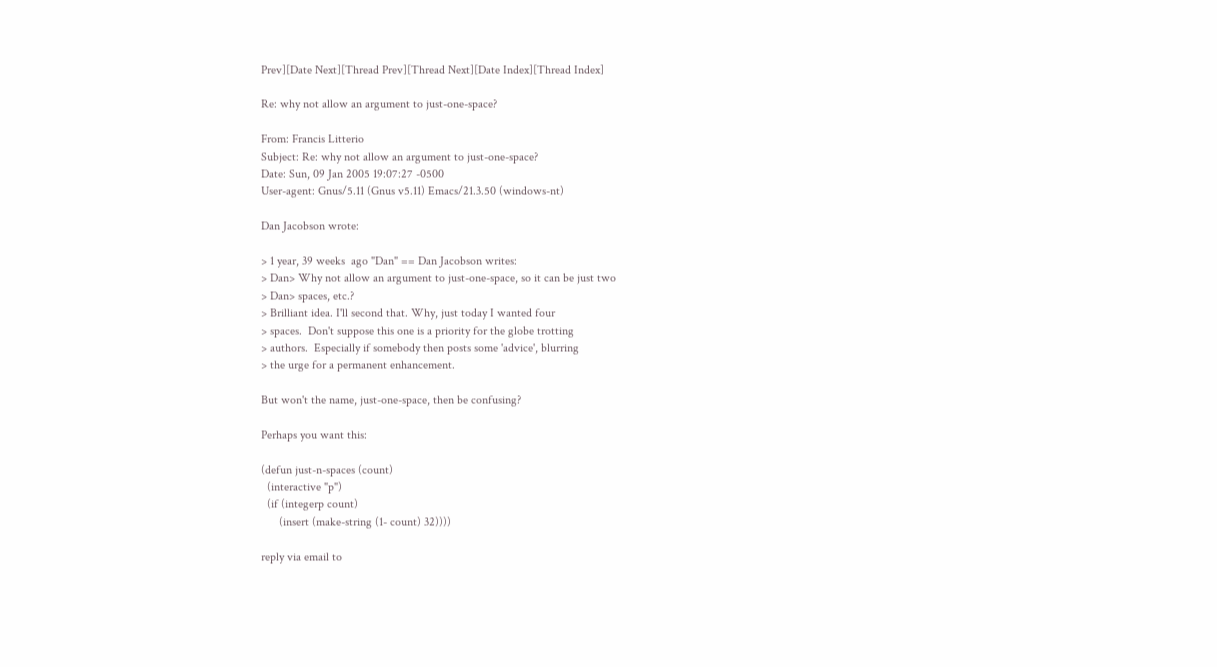Prev][Date Next][Thread Prev][Thread Next][Date Index][Thread Index]

Re: why not allow an argument to just-one-space?

From: Francis Litterio
Subject: Re: why not allow an argument to just-one-space?
Date: Sun, 09 Jan 2005 19:07:27 -0500
User-agent: Gnus/5.11 (Gnus v5.11) Emacs/21.3.50 (windows-nt)

Dan Jacobson wrote:

> 1 year, 39 weeks  ago "Dan" == Dan Jacobson writes:
> Dan> Why not allow an argument to just-one-space, so it can be just two
> Dan> spaces, etc.?
> Brilliant idea. I'll second that. Why, just today I wanted four
> spaces.  Don't suppose this one is a priority for the globe trotting
> authors.  Especially if somebody then posts some 'advice', blurring
> the urge for a permanent enhancement.

But won't the name, just-one-space, then be confusing?

Perhaps you want this:

(defun just-n-spaces (count)
  (interactive "p")
  (if (integerp count)
      (insert (make-string (1- count) 32))))

reply via email to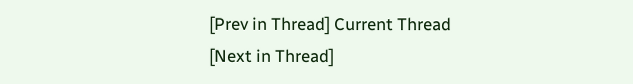[Prev in Thread] Current Thread [Next in Thread]